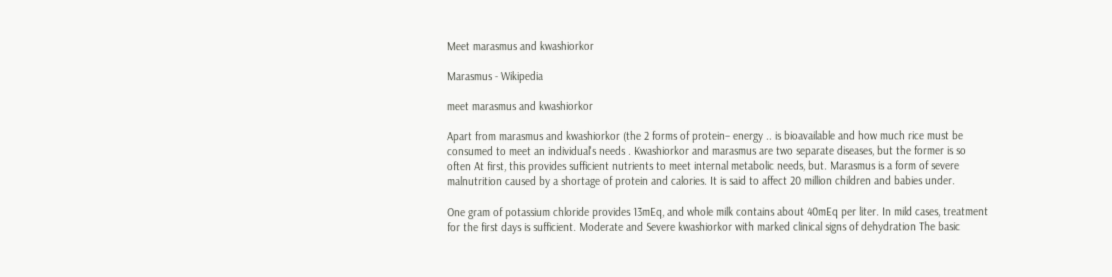Meet marasmus and kwashiorkor

Marasmus - Wikipedia

meet marasmus and kwashiorkor

Apart from marasmus and kwashiorkor (the 2 forms of protein– energy .. is bioavailable and how much rice must be consumed to meet an individual's needs . Kwashiorkor and marasmus are two separate diseases, but the former is so often At first, this provides sufficient nutrients to meet internal metabolic needs, but. Marasmus is a form of severe malnutrition caused by a shortage of protein and calories. It is said to affect 20 million children and babies under.

One gram of potassium chloride provides 13mEq, and whole milk contains about 40mEq per liter. In mild cases, treatment for the first days is sufficient. Moderate and Severe kwashiorkor with marked clinical signs of dehydration The basic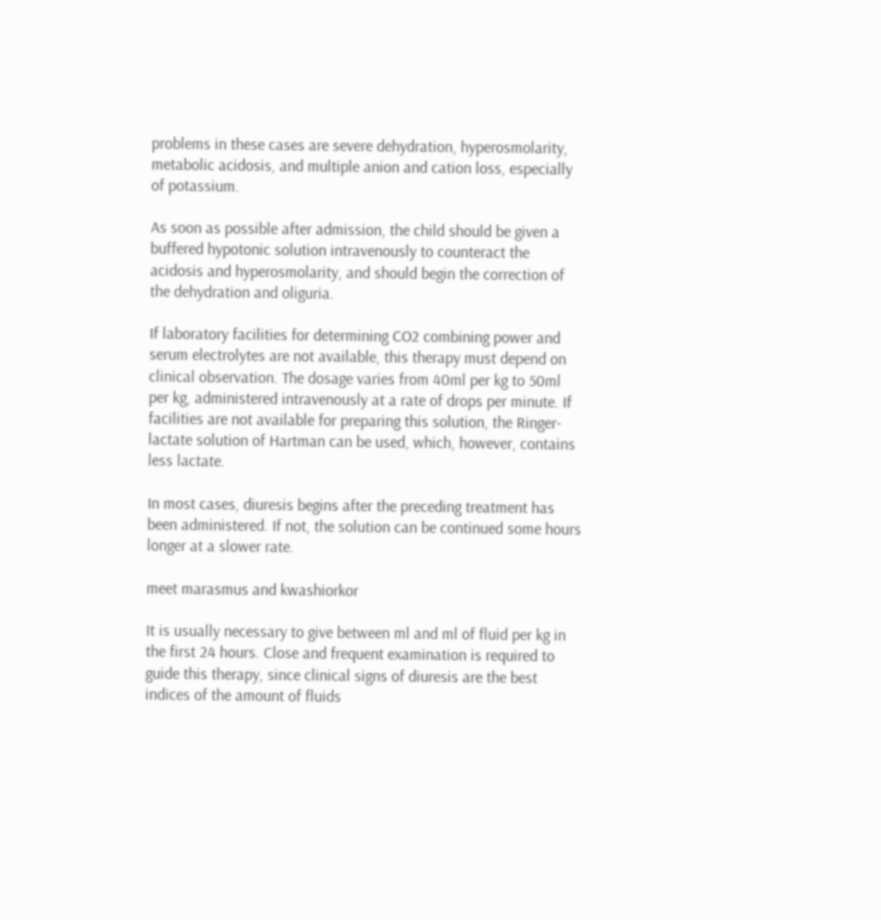problems in these cases are severe dehydration, hyperosmolarity, metabolic acidosis, and multiple anion and cation loss, especially of potassium.

As soon as possible after admission, the child should be given a buffered hypotonic solution intravenously to counteract the acidosis and hyperosmolarity, and should begin the correction of the dehydration and oliguria.

If laboratory facilities for determining CO2 combining power and serum electrolytes are not available, this therapy must depend on clinical observation. The dosage varies from 40ml per kg to 50ml per kg, administered intravenously at a rate of drops per minute. If facilities are not available for preparing this solution, the Ringer-lactate solution of Hartman can be used, which, however, contains less lactate.

In most cases, diuresis begins after the preceding treatment has been administered. If not, the solution can be continued some hours longer at a slower rate.

meet marasmus and kwashiorkor

It is usually necessary to give between ml and ml of fluid per kg in the first 24 hours. Close and frequent examination is required to guide this therapy, since clinical signs of diuresis are the best indices of the amount of fluids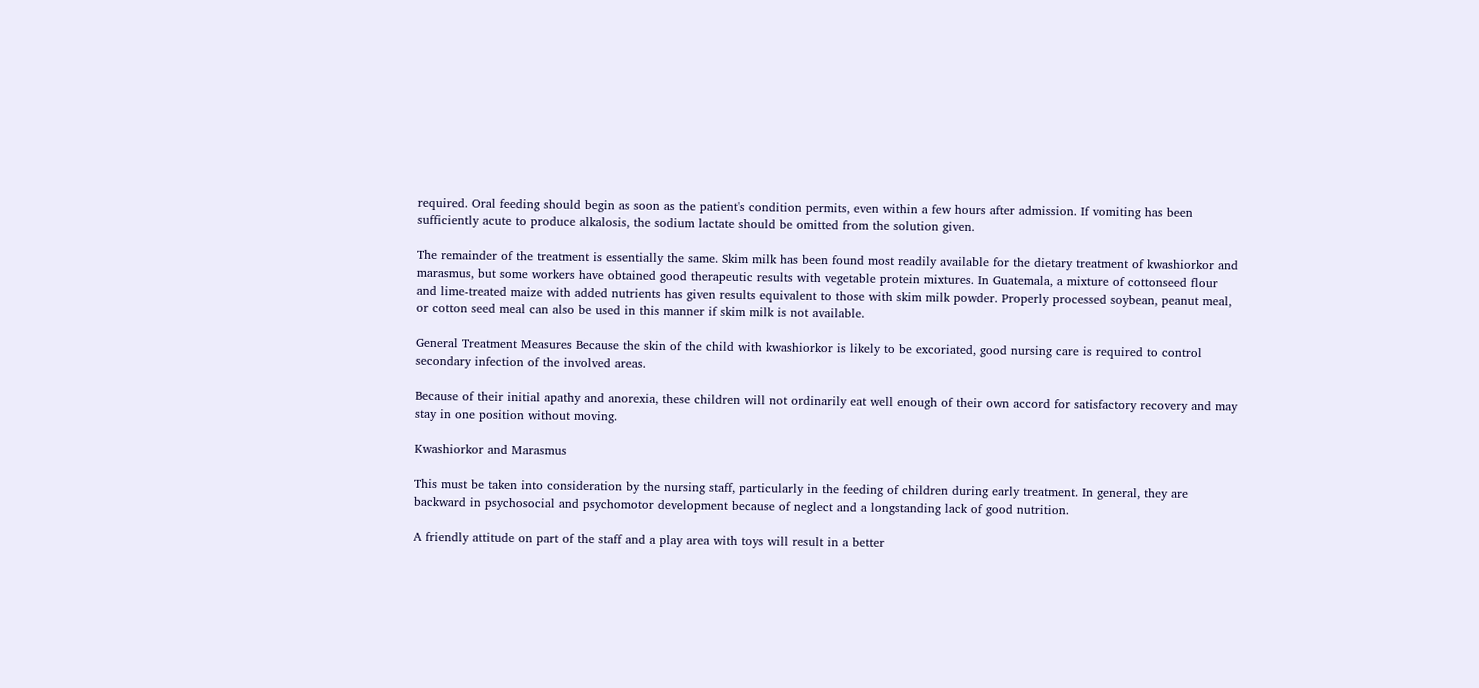required. Oral feeding should begin as soon as the patient's condition permits, even within a few hours after admission. If vomiting has been sufficiently acute to produce alkalosis, the sodium lactate should be omitted from the solution given.

The remainder of the treatment is essentially the same. Skim milk has been found most readily available for the dietary treatment of kwashiorkor and marasmus, but some workers have obtained good therapeutic results with vegetable protein mixtures. In Guatemala, a mixture of cottonseed flour and lime-treated maize with added nutrients has given results equivalent to those with skim milk powder. Properly processed soybean, peanut meal, or cotton seed meal can also be used in this manner if skim milk is not available.

General Treatment Measures Because the skin of the child with kwashiorkor is likely to be excoriated, good nursing care is required to control secondary infection of the involved areas.

Because of their initial apathy and anorexia, these children will not ordinarily eat well enough of their own accord for satisfactory recovery and may stay in one position without moving.

Kwashiorkor and Marasmus

This must be taken into consideration by the nursing staff, particularly in the feeding of children during early treatment. In general, they are backward in psychosocial and psychomotor development because of neglect and a longstanding lack of good nutrition.

A friendly attitude on part of the staff and a play area with toys will result in a better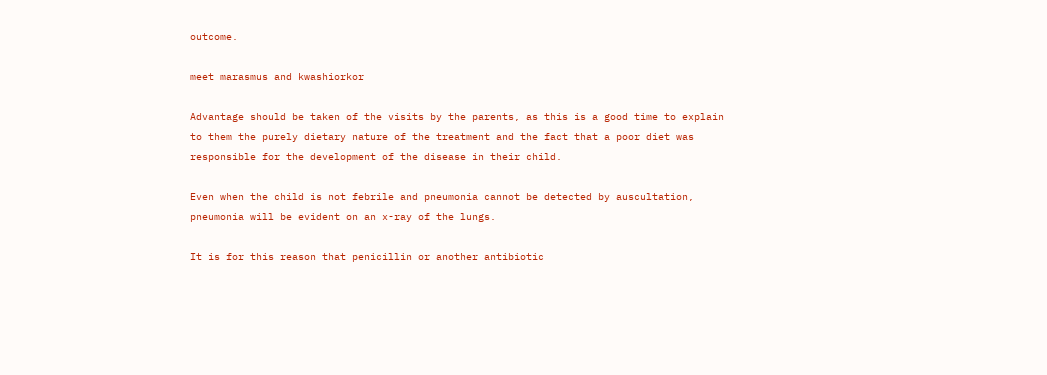outcome.

meet marasmus and kwashiorkor

Advantage should be taken of the visits by the parents, as this is a good time to explain to them the purely dietary nature of the treatment and the fact that a poor diet was responsible for the development of the disease in their child.

Even when the child is not febrile and pneumonia cannot be detected by auscultation, pneumonia will be evident on an x-ray of the lungs.

It is for this reason that penicillin or another antibiotic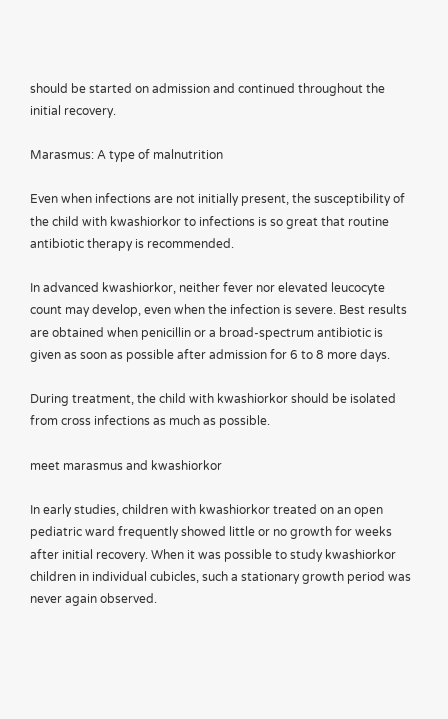should be started on admission and continued throughout the initial recovery.

Marasmus: A type of malnutrition

Even when infections are not initially present, the susceptibility of the child with kwashiorkor to infections is so great that routine antibiotic therapy is recommended.

In advanced kwashiorkor, neither fever nor elevated leucocyte count may develop, even when the infection is severe. Best results are obtained when penicillin or a broad-spectrum antibiotic is given as soon as possible after admission for 6 to 8 more days.

During treatment, the child with kwashiorkor should be isolated from cross infections as much as possible.

meet marasmus and kwashiorkor

In early studies, children with kwashiorkor treated on an open pediatric ward frequently showed little or no growth for weeks after initial recovery. When it was possible to study kwashiorkor children in individual cubicles, such a stationary growth period was never again observed.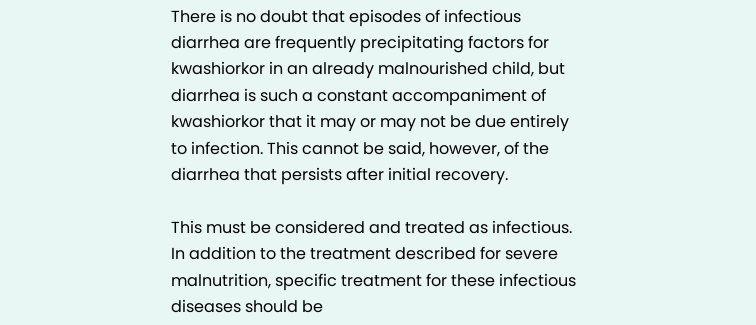There is no doubt that episodes of infectious diarrhea are frequently precipitating factors for kwashiorkor in an already malnourished child, but diarrhea is such a constant accompaniment of kwashiorkor that it may or may not be due entirely to infection. This cannot be said, however, of the diarrhea that persists after initial recovery.

This must be considered and treated as infectious. In addition to the treatment described for severe malnutrition, specific treatment for these infectious diseases should be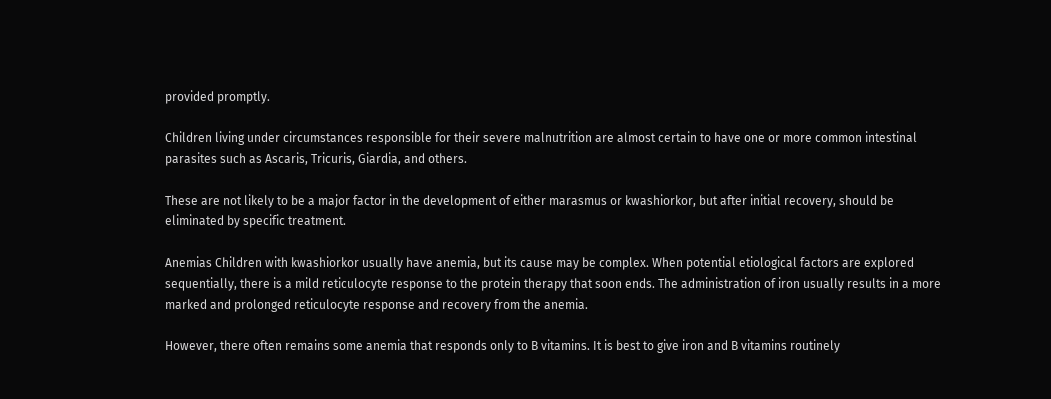provided promptly.

Children living under circumstances responsible for their severe malnutrition are almost certain to have one or more common intestinal parasites such as Ascaris, Tricuris, Giardia, and others.

These are not likely to be a major factor in the development of either marasmus or kwashiorkor, but after initial recovery, should be eliminated by specific treatment.

Anemias Children with kwashiorkor usually have anemia, but its cause may be complex. When potential etiological factors are explored sequentially, there is a mild reticulocyte response to the protein therapy that soon ends. The administration of iron usually results in a more marked and prolonged reticulocyte response and recovery from the anemia.

However, there often remains some anemia that responds only to B vitamins. It is best to give iron and B vitamins routinely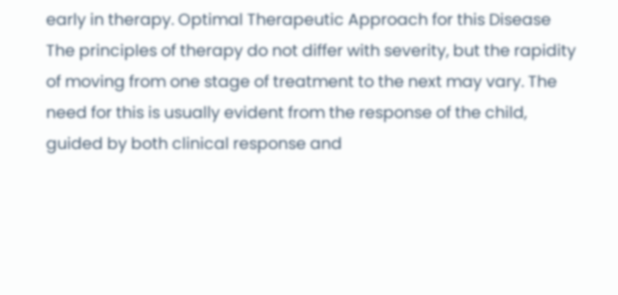early in therapy. Optimal Therapeutic Approach for this Disease The principles of therapy do not differ with severity, but the rapidity of moving from one stage of treatment to the next may vary. The need for this is usually evident from the response of the child, guided by both clinical response and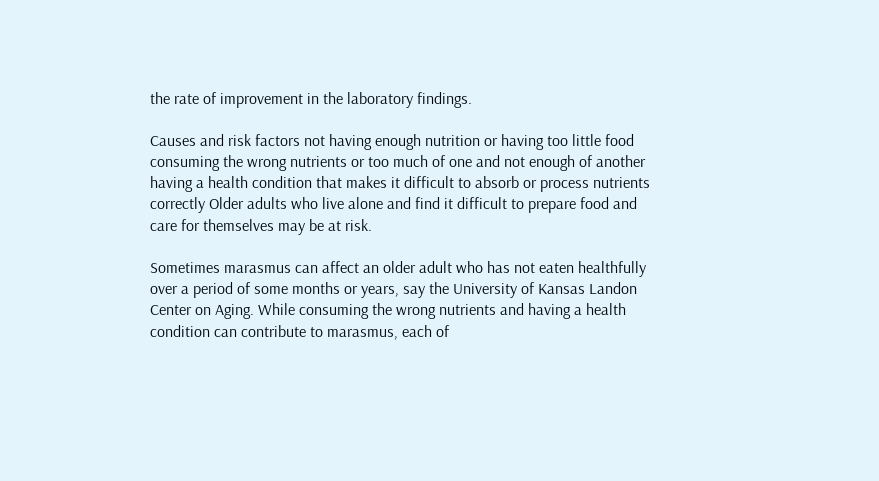the rate of improvement in the laboratory findings.

Causes and risk factors not having enough nutrition or having too little food consuming the wrong nutrients or too much of one and not enough of another having a health condition that makes it difficult to absorb or process nutrients correctly Older adults who live alone and find it difficult to prepare food and care for themselves may be at risk.

Sometimes marasmus can affect an older adult who has not eaten healthfully over a period of some months or years, say the University of Kansas Landon Center on Aging. While consuming the wrong nutrients and having a health condition can contribute to marasmus, each of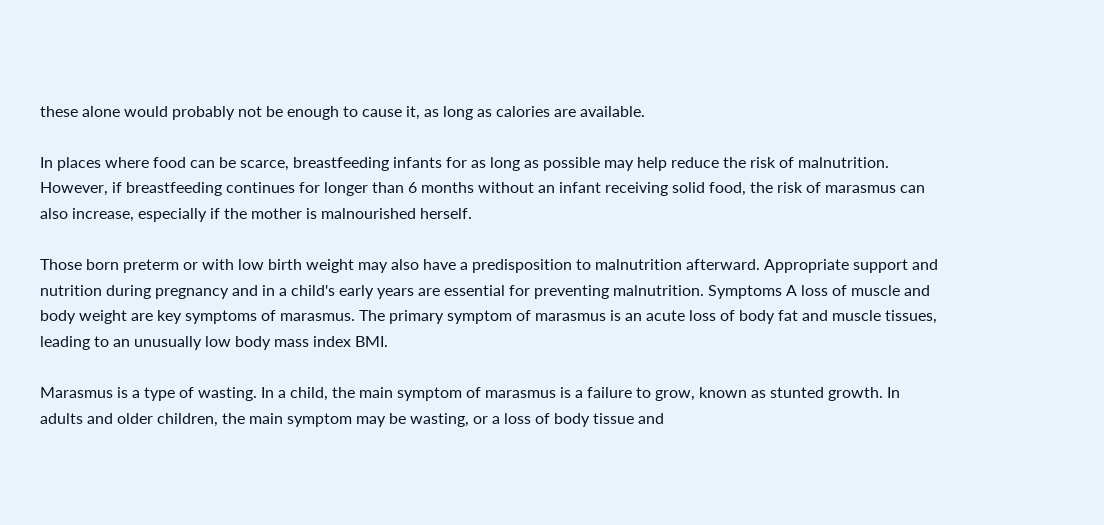these alone would probably not be enough to cause it, as long as calories are available.

In places where food can be scarce, breastfeeding infants for as long as possible may help reduce the risk of malnutrition. However, if breastfeeding continues for longer than 6 months without an infant receiving solid food, the risk of marasmus can also increase, especially if the mother is malnourished herself.

Those born preterm or with low birth weight may also have a predisposition to malnutrition afterward. Appropriate support and nutrition during pregnancy and in a child's early years are essential for preventing malnutrition. Symptoms A loss of muscle and body weight are key symptoms of marasmus. The primary symptom of marasmus is an acute loss of body fat and muscle tissues, leading to an unusually low body mass index BMI.

Marasmus is a type of wasting. In a child, the main symptom of marasmus is a failure to grow, known as stunted growth. In adults and older children, the main symptom may be wasting, or a loss of body tissue and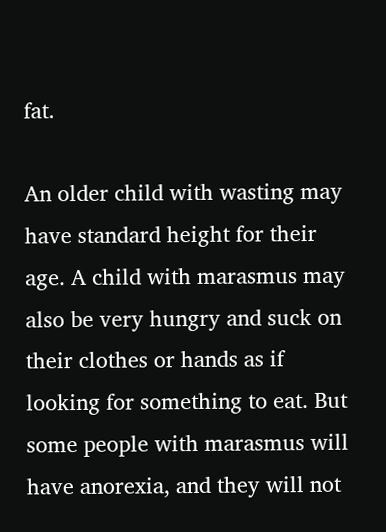fat.

An older child with wasting may have standard height for their age. A child with marasmus may also be very hungry and suck on their clothes or hands as if looking for something to eat. But some people with marasmus will have anorexia, and they will not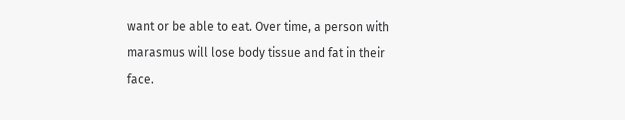want or be able to eat. Over time, a person with marasmus will lose body tissue and fat in their face.